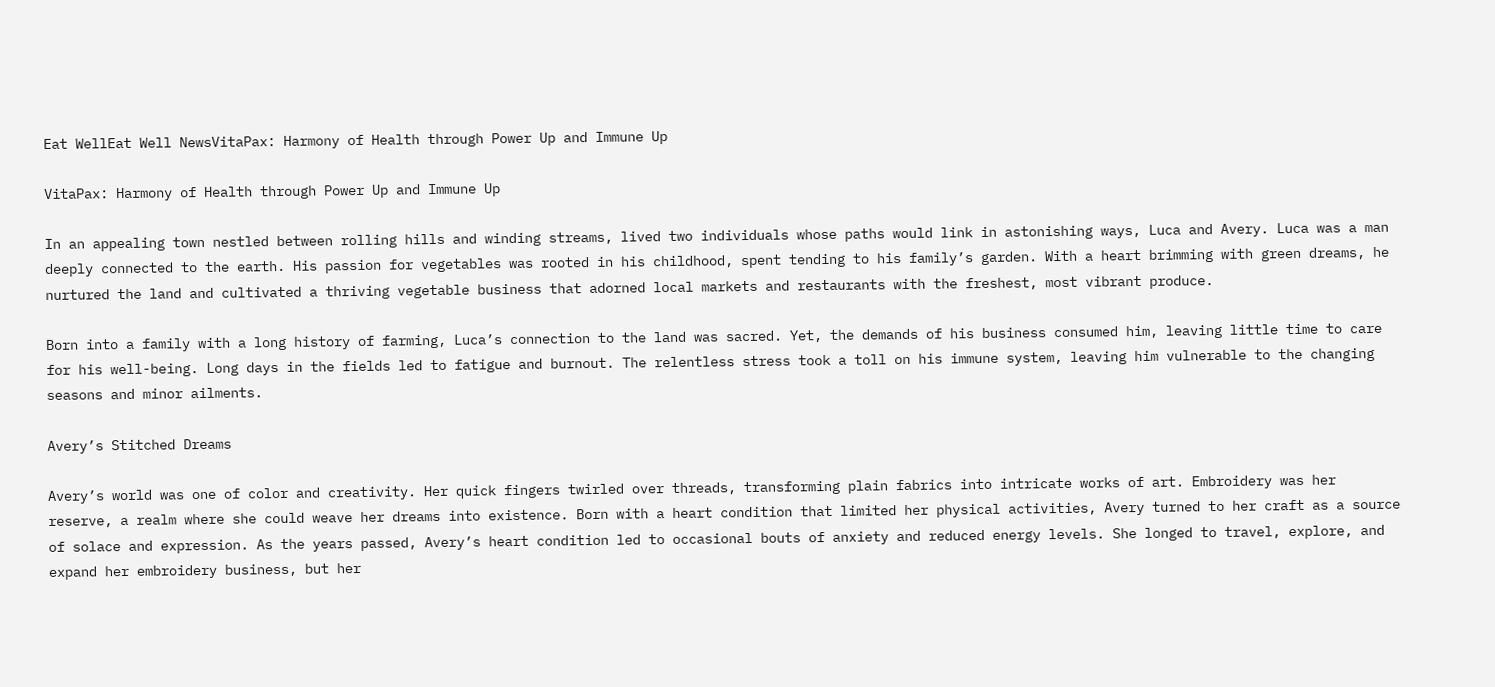Eat WellEat Well NewsVitaPax: Harmony of Health through Power Up and Immune Up

VitaPax: Harmony of Health through Power Up and Immune Up

In an appealing town nestled between rolling hills and winding streams, lived two individuals whose paths would link in astonishing ways, Luca and Avery. Luca was a man deeply connected to the earth. His passion for vegetables was rooted in his childhood, spent tending to his family’s garden. With a heart brimming with green dreams, he nurtured the land and cultivated a thriving vegetable business that adorned local markets and restaurants with the freshest, most vibrant produce.

Born into a family with a long history of farming, Luca’s connection to the land was sacred. Yet, the demands of his business consumed him, leaving little time to care for his well-being. Long days in the fields led to fatigue and burnout. The relentless stress took a toll on his immune system, leaving him vulnerable to the changing seasons and minor ailments.

Avery’s Stitched Dreams

Avery’s world was one of color and creativity. Her quick fingers twirled over threads, transforming plain fabrics into intricate works of art. Embroidery was her reserve, a realm where she could weave her dreams into existence. Born with a heart condition that limited her physical activities, Avery turned to her craft as a source of solace and expression. As the years passed, Avery’s heart condition led to occasional bouts of anxiety and reduced energy levels. She longed to travel, explore, and expand her embroidery business, but her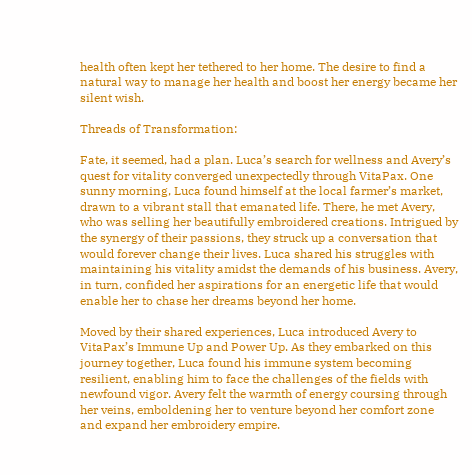health often kept her tethered to her home. The desire to find a natural way to manage her health and boost her energy became her silent wish.

Threads of Transformation:

Fate, it seemed, had a plan. Luca’s search for wellness and Avery’s quest for vitality converged unexpectedly through VitaPax. One sunny morning, Luca found himself at the local farmer’s market, drawn to a vibrant stall that emanated life. There, he met Avery, who was selling her beautifully embroidered creations. Intrigued by the synergy of their passions, they struck up a conversation that would forever change their lives. Luca shared his struggles with maintaining his vitality amidst the demands of his business. Avery, in turn, confided her aspirations for an energetic life that would enable her to chase her dreams beyond her home.

Moved by their shared experiences, Luca introduced Avery to VitaPax’s Immune Up and Power Up. As they embarked on this journey together, Luca found his immune system becoming resilient, enabling him to face the challenges of the fields with newfound vigor. Avery felt the warmth of energy coursing through her veins, emboldening her to venture beyond her comfort zone and expand her embroidery empire.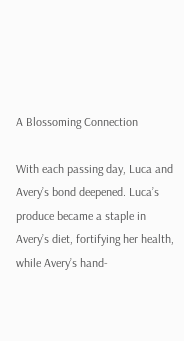A Blossoming Connection

With each passing day, Luca and Avery’s bond deepened. Luca’s produce became a staple in Avery’s diet, fortifying her health, while Avery’s hand-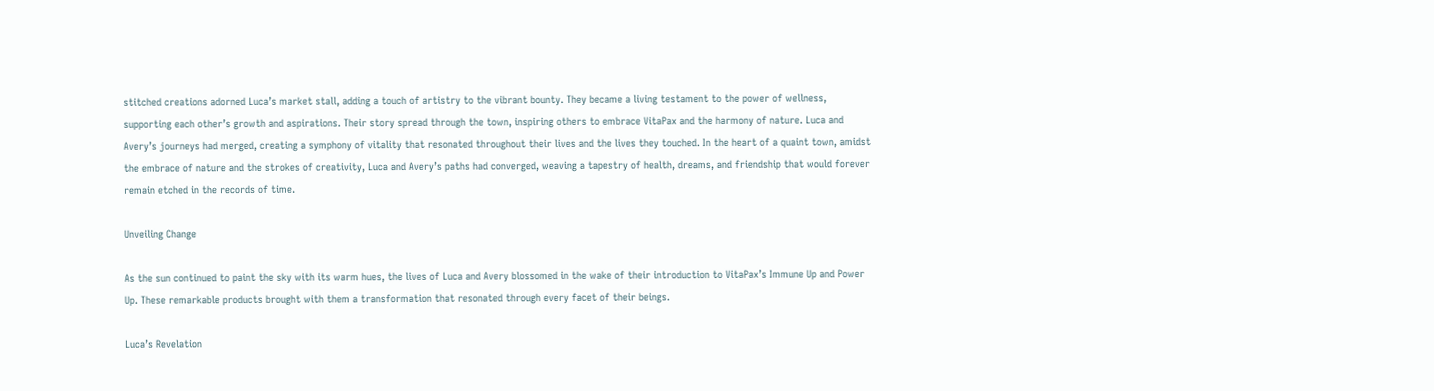stitched creations adorned Luca’s market stall, adding a touch of artistry to the vibrant bounty. They became a living testament to the power of wellness, supporting each other’s growth and aspirations. Their story spread through the town, inspiring others to embrace VitaPax and the harmony of nature. Luca and Avery’s journeys had merged, creating a symphony of vitality that resonated throughout their lives and the lives they touched. In the heart of a quaint town, amidst the embrace of nature and the strokes of creativity, Luca and Avery’s paths had converged, weaving a tapestry of health, dreams, and friendship that would forever remain etched in the records of time.

Unveiling Change

As the sun continued to paint the sky with its warm hues, the lives of Luca and Avery blossomed in the wake of their introduction to VitaPax’s Immune Up and Power Up. These remarkable products brought with them a transformation that resonated through every facet of their beings.

Luca’s Revelation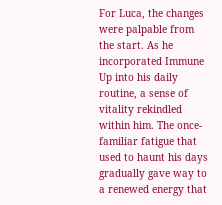For Luca, the changes were palpable from the start. As he incorporated Immune Up into his daily routine, a sense of vitality rekindled within him. The once-familiar fatigue that used to haunt his days gradually gave way to a renewed energy that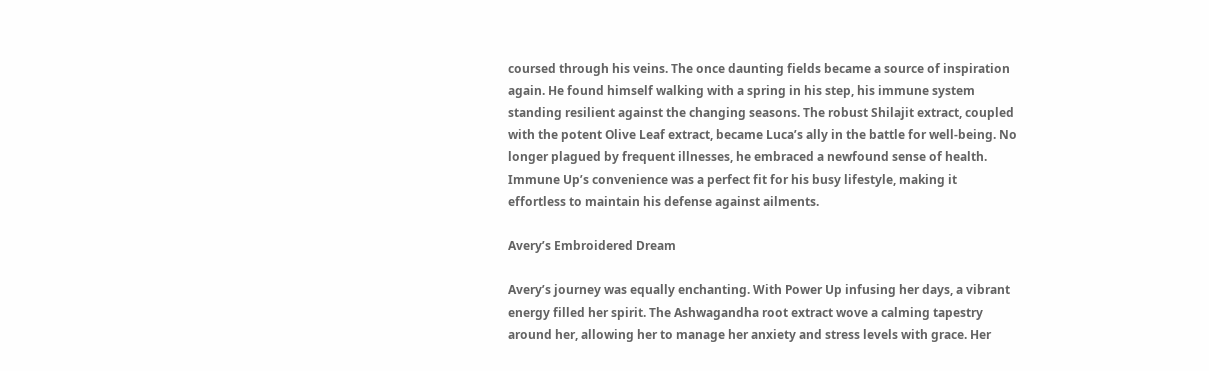coursed through his veins. The once daunting fields became a source of inspiration again. He found himself walking with a spring in his step, his immune system standing resilient against the changing seasons. The robust Shilajit extract, coupled with the potent Olive Leaf extract, became Luca’s ally in the battle for well-being. No longer plagued by frequent illnesses, he embraced a newfound sense of health. Immune Up’s convenience was a perfect fit for his busy lifestyle, making it effortless to maintain his defense against ailments.

Avery’s Embroidered Dream

Avery’s journey was equally enchanting. With Power Up infusing her days, a vibrant energy filled her spirit. The Ashwagandha root extract wove a calming tapestry around her, allowing her to manage her anxiety and stress levels with grace. Her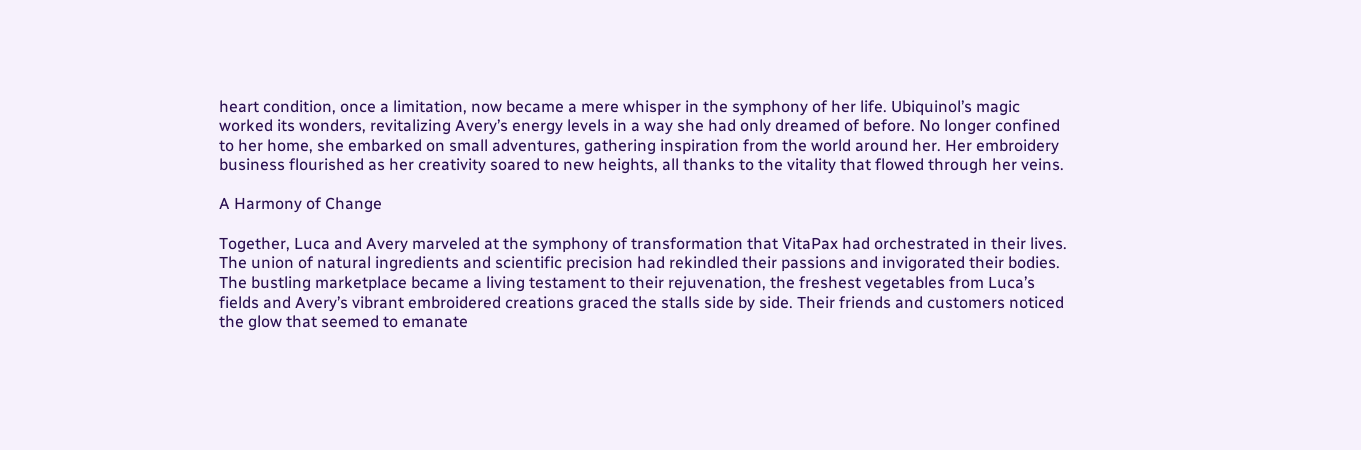heart condition, once a limitation, now became a mere whisper in the symphony of her life. Ubiquinol’s magic worked its wonders, revitalizing Avery’s energy levels in a way she had only dreamed of before. No longer confined to her home, she embarked on small adventures, gathering inspiration from the world around her. Her embroidery business flourished as her creativity soared to new heights, all thanks to the vitality that flowed through her veins.

A Harmony of Change

Together, Luca and Avery marveled at the symphony of transformation that VitaPax had orchestrated in their lives. The union of natural ingredients and scientific precision had rekindled their passions and invigorated their bodies. The bustling marketplace became a living testament to their rejuvenation, the freshest vegetables from Luca’s fields and Avery’s vibrant embroidered creations graced the stalls side by side. Their friends and customers noticed the glow that seemed to emanate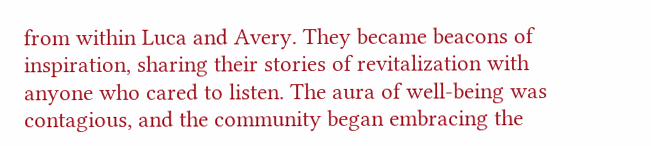from within Luca and Avery. They became beacons of inspiration, sharing their stories of revitalization with anyone who cared to listen. The aura of well-being was contagious, and the community began embracing the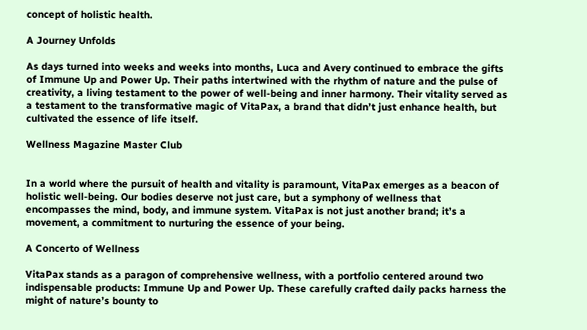concept of holistic health.

A Journey Unfolds

As days turned into weeks and weeks into months, Luca and Avery continued to embrace the gifts of Immune Up and Power Up. Their paths intertwined with the rhythm of nature and the pulse of creativity, a living testament to the power of well-being and inner harmony. Their vitality served as a testament to the transformative magic of VitaPax, a brand that didn’t just enhance health, but cultivated the essence of life itself.

Wellness Magazine Master Club


In a world where the pursuit of health and vitality is paramount, VitaPax emerges as a beacon of holistic well-being. Our bodies deserve not just care, but a symphony of wellness that encompasses the mind, body, and immune system. VitaPax is not just another brand; it’s a movement, a commitment to nurturing the essence of your being.

A Concerto of Wellness

VitaPax stands as a paragon of comprehensive wellness, with a portfolio centered around two indispensable products: Immune Up and Power Up. These carefully crafted daily packs harness the might of nature’s bounty to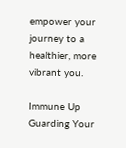empower your journey to a healthier, more vibrant you.

Immune Up Guarding Your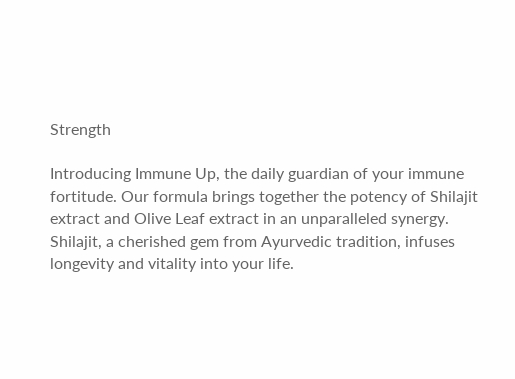Strength

Introducing Immune Up, the daily guardian of your immune fortitude. Our formula brings together the potency of Shilajit extract and Olive Leaf extract in an unparalleled synergy. Shilajit, a cherished gem from Ayurvedic tradition, infuses longevity and vitality into your life.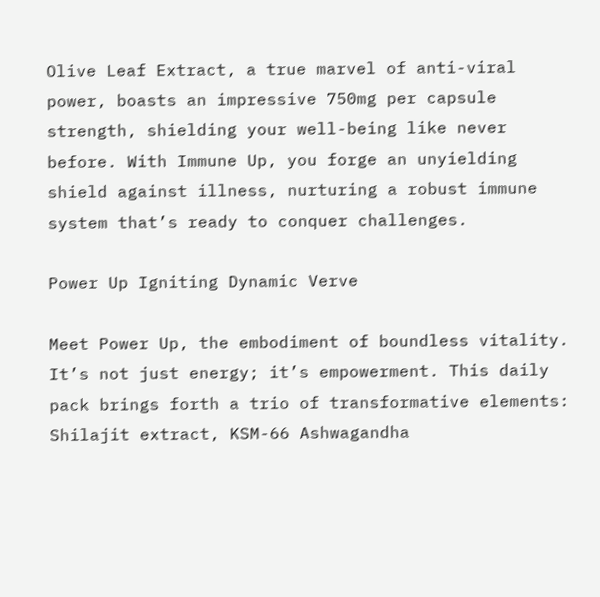Olive Leaf Extract, a true marvel of anti-viral power, boasts an impressive 750mg per capsule strength, shielding your well-being like never before. With Immune Up, you forge an unyielding shield against illness, nurturing a robust immune system that’s ready to conquer challenges.

Power Up Igniting Dynamic Verve

Meet Power Up, the embodiment of boundless vitality. It’s not just energy; it’s empowerment. This daily pack brings forth a trio of transformative elements: Shilajit extract, KSM-66 Ashwagandha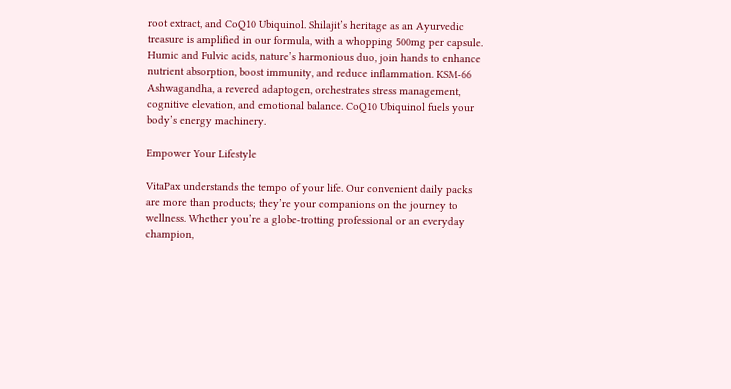root extract, and CoQ10 Ubiquinol. Shilajit’s heritage as an Ayurvedic treasure is amplified in our formula, with a whopping 500mg per capsule. Humic and Fulvic acids, nature’s harmonious duo, join hands to enhance nutrient absorption, boost immunity, and reduce inflammation. KSM-66 Ashwagandha, a revered adaptogen, orchestrates stress management, cognitive elevation, and emotional balance. CoQ10 Ubiquinol fuels your body’s energy machinery.

Empower Your Lifestyle

VitaPax understands the tempo of your life. Our convenient daily packs are more than products; they’re your companions on the journey to wellness. Whether you’re a globe-trotting professional or an everyday champion,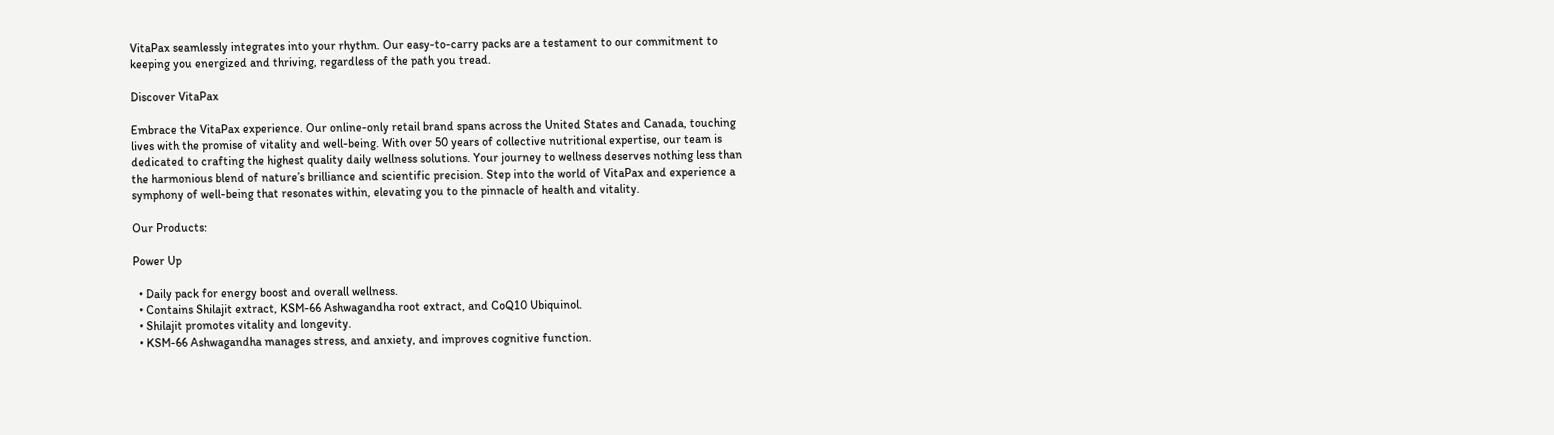VitaPax seamlessly integrates into your rhythm. Our easy-to-carry packs are a testament to our commitment to keeping you energized and thriving, regardless of the path you tread.

Discover VitaPax

Embrace the VitaPax experience. Our online-only retail brand spans across the United States and Canada, touching lives with the promise of vitality and well-being. With over 50 years of collective nutritional expertise, our team is dedicated to crafting the highest quality daily wellness solutions. Your journey to wellness deserves nothing less than the harmonious blend of nature’s brilliance and scientific precision. Step into the world of VitaPax and experience a symphony of well-being that resonates within, elevating you to the pinnacle of health and vitality.

Our Products:

Power Up

  • Daily pack for energy boost and overall wellness.
  • Contains Shilajit extract, KSM-66 Ashwagandha root extract, and CoQ10 Ubiquinol.
  • Shilajit promotes vitality and longevity.
  • KSM-66 Ashwagandha manages stress, and anxiety, and improves cognitive function.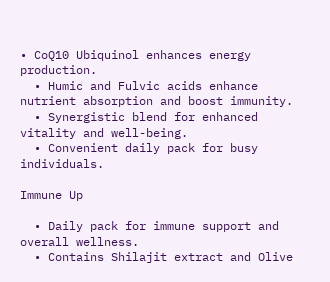• CoQ10 Ubiquinol enhances energy production.
  • Humic and Fulvic acids enhance nutrient absorption and boost immunity.
  • Synergistic blend for enhanced vitality and well-being.
  • Convenient daily pack for busy individuals.

Immune Up

  • Daily pack for immune support and overall wellness.
  • Contains Shilajit extract and Olive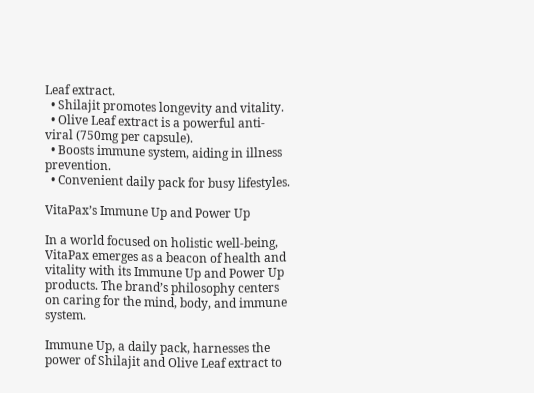Leaf extract.
  • Shilajit promotes longevity and vitality.
  • Olive Leaf extract is a powerful anti-viral (750mg per capsule).
  • Boosts immune system, aiding in illness prevention.
  • Convenient daily pack for busy lifestyles.

VitaPax’s Immune Up and Power Up

In a world focused on holistic well-being, VitaPax emerges as a beacon of health and vitality with its Immune Up and Power Up products. The brand’s philosophy centers on caring for the mind, body, and immune system.

Immune Up, a daily pack, harnesses the power of Shilajit and Olive Leaf extract to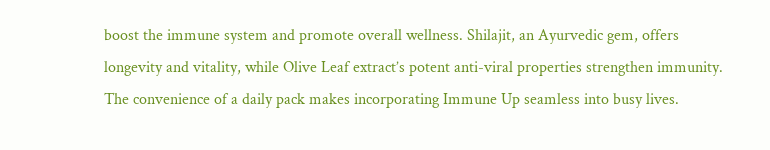boost the immune system and promote overall wellness. Shilajit, an Ayurvedic gem, offers longevity and vitality, while Olive Leaf extract’s potent anti-viral properties strengthen immunity. The convenience of a daily pack makes incorporating Immune Up seamless into busy lives.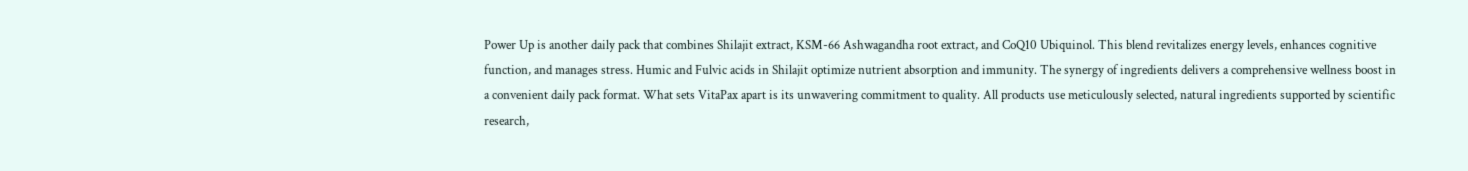Power Up is another daily pack that combines Shilajit extract, KSM-66 Ashwagandha root extract, and CoQ10 Ubiquinol. This blend revitalizes energy levels, enhances cognitive function, and manages stress. Humic and Fulvic acids in Shilajit optimize nutrient absorption and immunity. The synergy of ingredients delivers a comprehensive wellness boost in a convenient daily pack format. What sets VitaPax apart is its unwavering commitment to quality. All products use meticulously selected, natural ingredients supported by scientific research,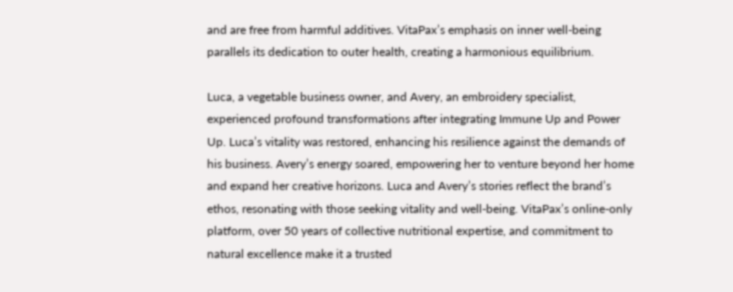and are free from harmful additives. VitaPax’s emphasis on inner well-being parallels its dedication to outer health, creating a harmonious equilibrium.

Luca, a vegetable business owner, and Avery, an embroidery specialist, experienced profound transformations after integrating Immune Up and Power Up. Luca’s vitality was restored, enhancing his resilience against the demands of his business. Avery’s energy soared, empowering her to venture beyond her home and expand her creative horizons. Luca and Avery’s stories reflect the brand’s ethos, resonating with those seeking vitality and well-being. VitaPax’s online-only platform, over 50 years of collective nutritional expertise, and commitment to natural excellence make it a trusted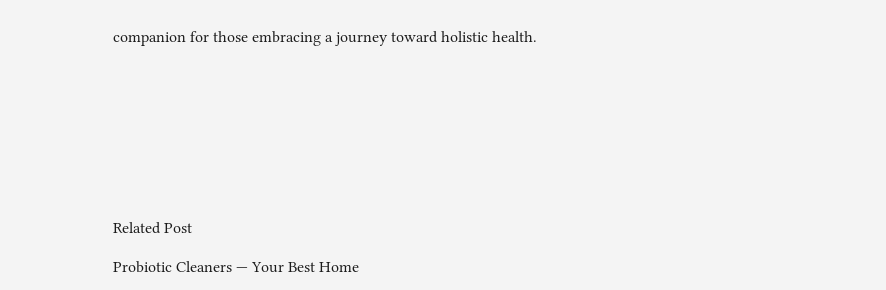companion for those embracing a journey toward holistic health.









Related Post

Probiotic Cleaners — Your Best Home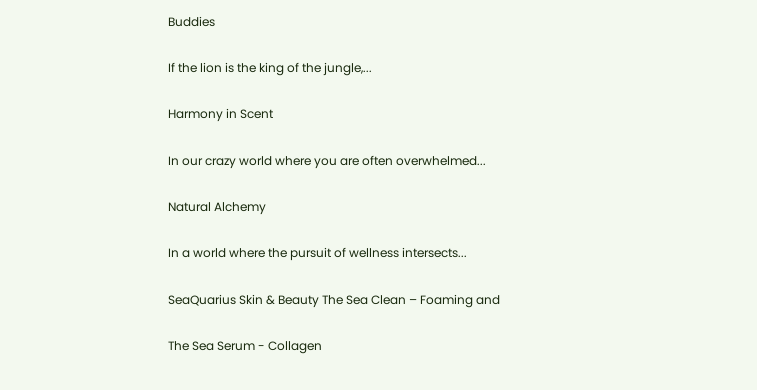Buddies

If the lion is the king of the jungle,...

Harmony in Scent

In our crazy world where you are often overwhelmed...

Natural Alchemy

In a world where the pursuit of wellness intersects...

SeaQuarius Skin & Beauty The Sea Clean – Foaming and

The Sea Serum - Collagen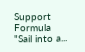Support Formula "Sail into a...